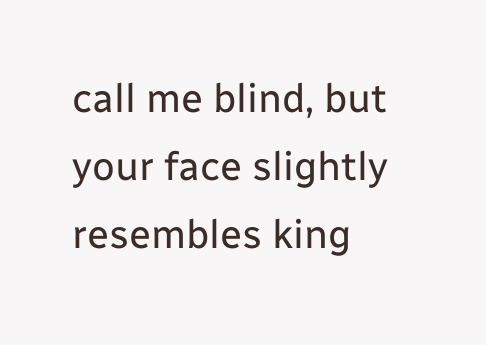call me blind, but your face slightly resembles king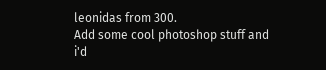leonidas from 300.
Add some cool photoshop stuff and i'd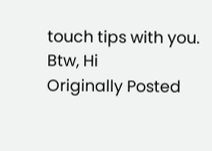touch tips with you.
Btw, Hi
Originally Posted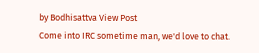by Bodhisattva View Post
Come into IRC sometime man, we'd love to chat.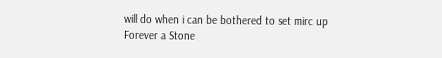will do when i can be bothered to set mirc up
Forever a Stone